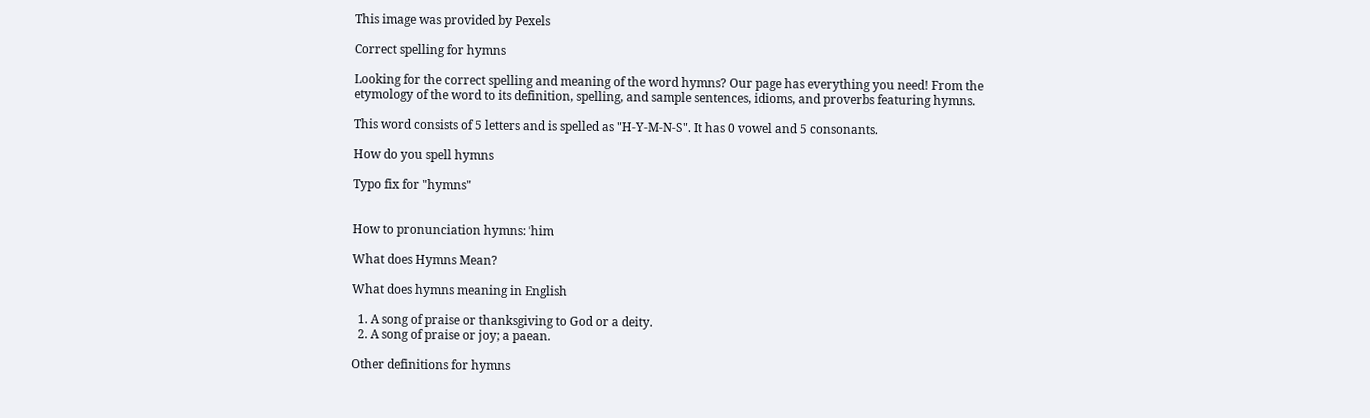This image was provided by Pexels

Correct spelling for hymns

Looking for the correct spelling and meaning of the word hymns? Our page has everything you need! From the etymology of the word to its definition, spelling, and sample sentences, idioms, and proverbs featuring hymns.

This word consists of 5 letters and is spelled as "H-Y-M-N-S". It has 0 vowel and 5 consonants.

How do you spell hymns

Typo fix for "hymns"


How to pronunciation hymns: ˈhim

What does Hymns Mean?

What does hymns meaning in English

  1. A song of praise or thanksgiving to God or a deity.
  2. A song of praise or joy; a paean.

Other definitions for hymns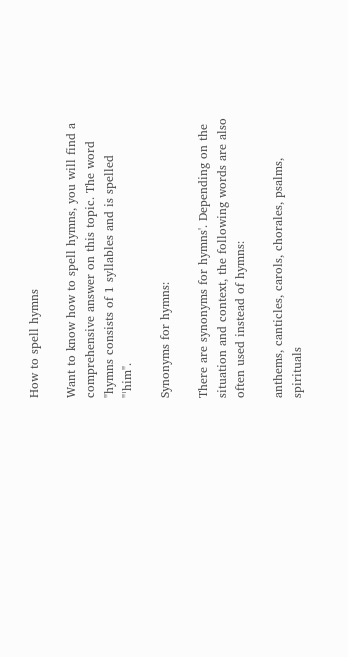How to spell hymns

Want to know how to spell hymns, you will find a comprehensive answer on this topic. The word "hymns consists of 1 syllables and is spelled "ˈhim".

Synonyms for hymns:

There are synonyms for hymns'. Depending on the situation and context, the following words are also often used instead of hymns:

anthems, canticles, carols, chorales, psalms, spirituals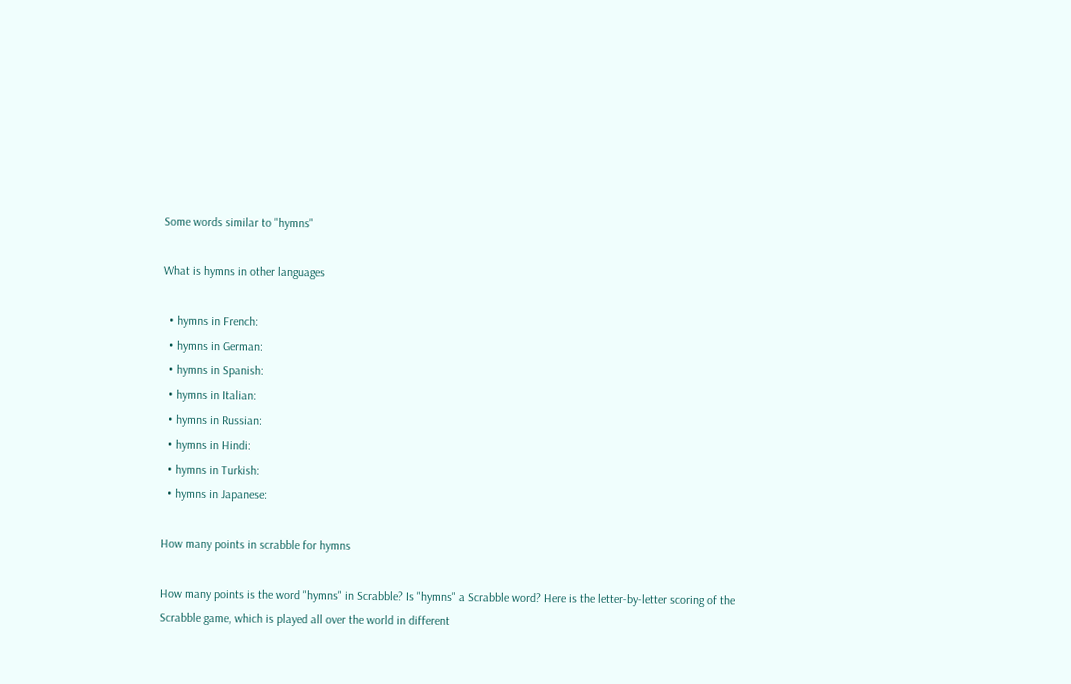Some words similar to "hymns"

What is hymns in other languages

  • hymns in French:
  • hymns in German:
  • hymns in Spanish:
  • hymns in Italian:
  • hymns in Russian:
  • hymns in Hindi:
  • hymns in Turkish:
  • hymns in Japanese:

How many points in scrabble for hymns

How many points is the word "hymns" in Scrabble? Is "hymns" a Scrabble word? Here is the letter-by-letter scoring of the Scrabble game, which is played all over the world in different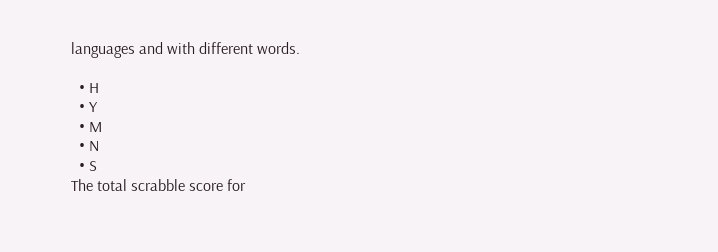languages and with different words.

  • H
  • Y
  • M
  • N
  • S
The total scrabble score for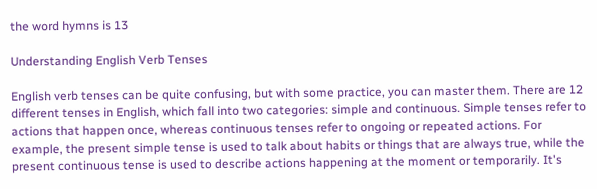the word hymns is 13

Understanding English Verb Tenses

English verb tenses can be quite confusing, but with some practice, you can master them. There are 12 different tenses in English, which fall into two categories: simple and continuous. Simple tenses refer to actions that happen once, whereas continuous tenses refer to ongoing or repeated actions. For example, the present simple tense is used to talk about habits or things that are always true, while the present continuous tense is used to describe actions happening at the moment or temporarily. It's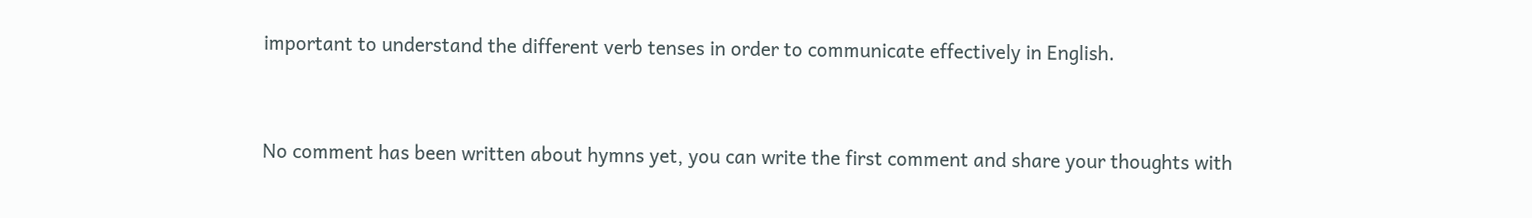important to understand the different verb tenses in order to communicate effectively in English.


No comment has been written about hymns yet, you can write the first comment and share your thoughts with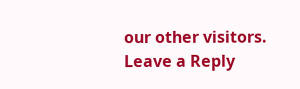our other visitors.
Leave a Reply